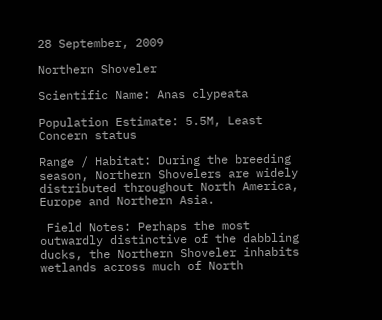28 September, 2009

Northern Shoveler

Scientific Name: Anas clypeata

Population Estimate: 5.5M, Least Concern status

Range / Habitat: During the breeding season, Northern Shovelers are widely distributed throughout North America, Europe and Northern Asia.

 Field Notes: Perhaps the most outwardly distinctive of the dabbling ducks, the Northern Shoveler inhabits wetlands across much of North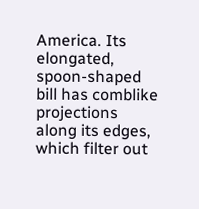America. Its elongated, spoon-shaped bill has comblike projections along its edges, which filter out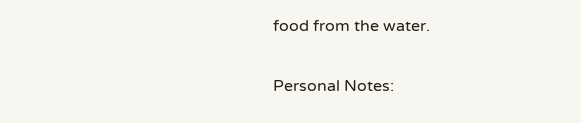food from the water.

Personal Notes: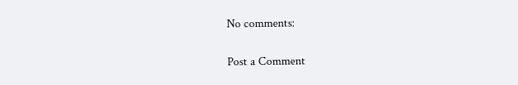No comments:

Post a Comment